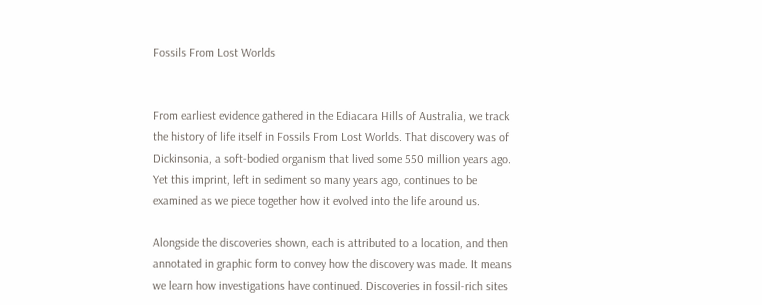Fossils From Lost Worlds


From earliest evidence gathered in the Ediacara Hills of Australia, we track the history of life itself in Fossils From Lost Worlds. That discovery was of Dickinsonia, a soft-bodied organism that lived some 550 million years ago. Yet this imprint, left in sediment so many years ago, continues to be examined as we piece together how it evolved into the life around us.

Alongside the discoveries shown, each is attributed to a location, and then annotated in graphic form to convey how the discovery was made. It means we learn how investigations have continued. Discoveries in fossil-rich sites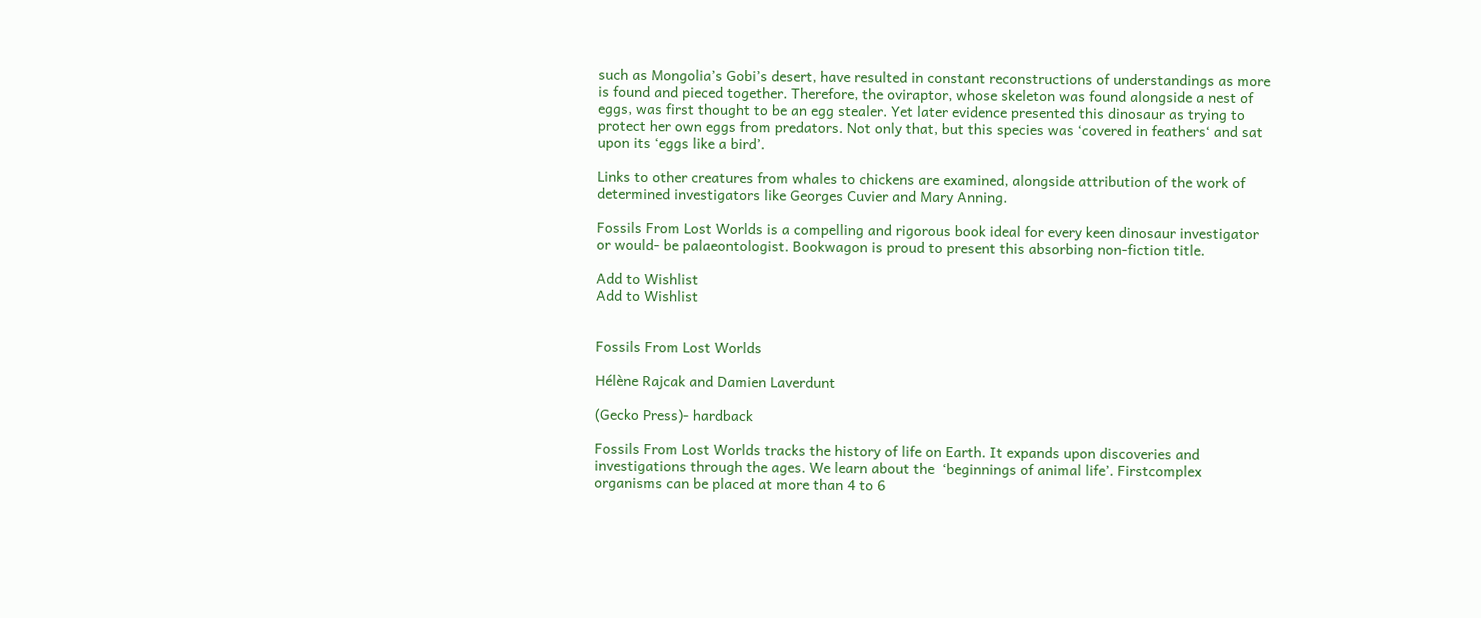such as Mongolia’s Gobi’s desert, have resulted in constant reconstructions of understandings as more is found and pieced together. Therefore, the oviraptor, whose skeleton was found alongside a nest of eggs, was first thought to be an egg stealer. Yet later evidence presented this dinosaur as trying to protect her own eggs from predators. Not only that, but this species was ‘covered in feathers‘ and sat upon its ‘eggs like a bird’.

Links to other creatures from whales to chickens are examined, alongside attribution of the work of determined investigators like Georges Cuvier and Mary Anning.

Fossils From Lost Worlds is a compelling and rigorous book ideal for every keen dinosaur investigator or would- be palaeontologist. Bookwagon is proud to present this absorbing non-fiction title.

Add to Wishlist
Add to Wishlist


Fossils From Lost Worlds

Hélène Rajcak and Damien Laverdunt

(Gecko Press)- hardback

Fossils From Lost Worlds tracks the history of life on Earth. It expands upon discoveries and investigations through the ages. We learn about the  ‘beginnings of animal life’. Firstcomplex organisms can be placed at more than 4 to 6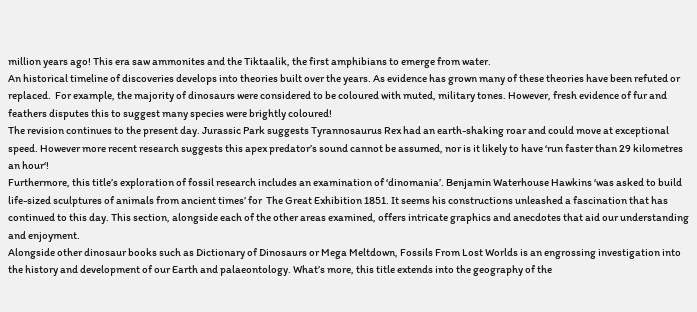million years ago! This era saw ammonites and the Tiktaalik, the first amphibians to emerge from water.
An historical timeline of discoveries develops into theories built over the years. As evidence has grown many of these theories have been refuted or replaced.  For example, the majority of dinosaurs were considered to be coloured with muted, military tones. However, fresh evidence of fur and feathers disputes this to suggest many species were brightly coloured!
The revision continues to the present day. Jurassic Park suggests Tyrannosaurus Rex had an earth-shaking roar and could move at exceptional speed. However more recent research suggests this apex predator’s sound cannot be assumed, nor is it likely to have ‘run faster than 29 kilometres an hour‘!
Furthermore, this title’s exploration of fossil research includes an examination of ‘dinomania’. Benjamin Waterhouse Hawkins ‘was asked to build life-sized sculptures of animals from ancient times’ for  The Great Exhibition 1851. It seems his constructions unleashed a fascination that has continued to this day. This section, alongside each of the other areas examined, offers intricate graphics and anecdotes that aid our understanding and enjoyment.
Alongside other dinosaur books such as Dictionary of Dinosaurs or Mega Meltdown, Fossils From Lost Worlds is an engrossing investigation into the history and development of our Earth and palaeontology. What’s more, this title extends into the geography of the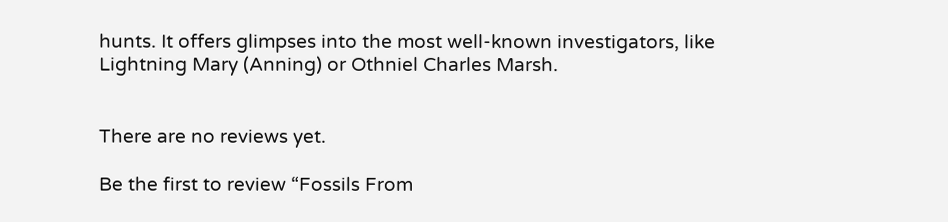hunts. It offers glimpses into the most well-known investigators, like Lightning Mary (Anning) or Othniel Charles Marsh.


There are no reviews yet.

Be the first to review “Fossils From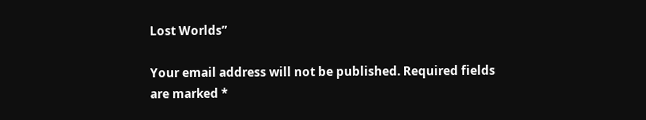Lost Worlds”

Your email address will not be published. Required fields are marked *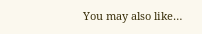You may also like…